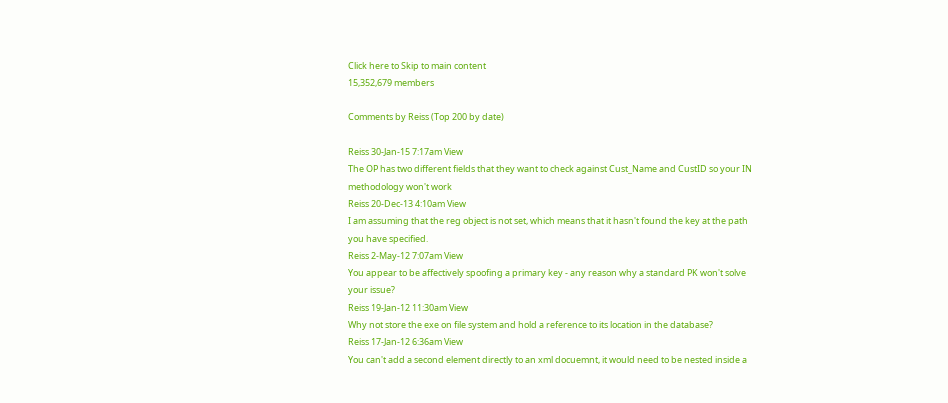Click here to Skip to main content
15,352,679 members

Comments by Reiss (Top 200 by date)

Reiss 30-Jan-15 7:17am View
The OP has two different fields that they want to check against Cust_Name and CustID so your IN methodology won't work
Reiss 20-Dec-13 4:10am View
I am assuming that the reg object is not set, which means that it hasn't found the key at the path you have specified.
Reiss 2-May-12 7:07am View
You appear to be affectively spoofing a primary key - any reason why a standard PK won't solve your issue?
Reiss 19-Jan-12 11:30am View
Why not store the exe on file system and hold a reference to its location in the database?
Reiss 17-Jan-12 6:36am View
You can't add a second element directly to an xml docuemnt, it would need to be nested inside a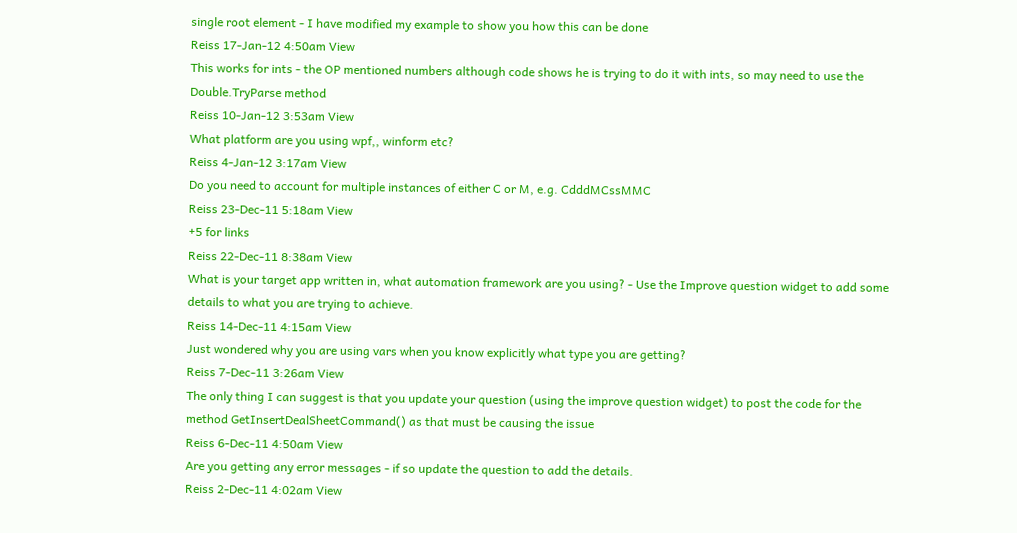single root element - I have modified my example to show you how this can be done
Reiss 17-Jan-12 4:50am View
This works for ints - the OP mentioned numbers although code shows he is trying to do it with ints, so may need to use the Double.TryParse method
Reiss 10-Jan-12 3:53am View
What platform are you using wpf,, winform etc?
Reiss 4-Jan-12 3:17am View
Do you need to account for multiple instances of either C or M, e.g. CdddMCssMMC
Reiss 23-Dec-11 5:18am View
+5 for links
Reiss 22-Dec-11 8:38am View
What is your target app written in, what automation framework are you using? - Use the Improve question widget to add some details to what you are trying to achieve.
Reiss 14-Dec-11 4:15am View
Just wondered why you are using vars when you know explicitly what type you are getting?
Reiss 7-Dec-11 3:26am View
The only thing I can suggest is that you update your question (using the improve question widget) to post the code for the method GetInsertDealSheetCommand() as that must be causing the issue
Reiss 6-Dec-11 4:50am View
Are you getting any error messages - if so update the question to add the details.
Reiss 2-Dec-11 4:02am View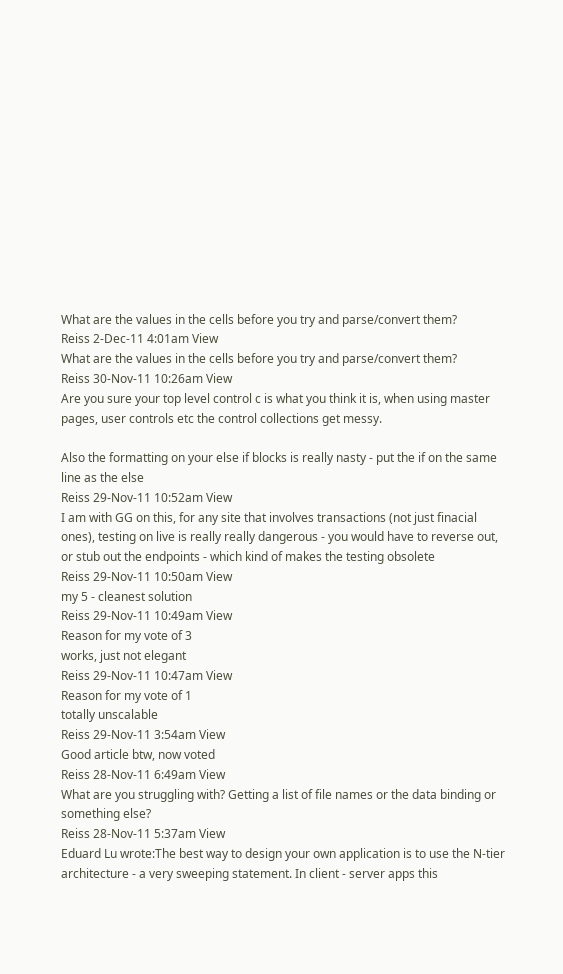What are the values in the cells before you try and parse/convert them?
Reiss 2-Dec-11 4:01am View
What are the values in the cells before you try and parse/convert them?
Reiss 30-Nov-11 10:26am View
Are you sure your top level control c is what you think it is, when using master pages, user controls etc the control collections get messy.

Also the formatting on your else if blocks is really nasty - put the if on the same line as the else
Reiss 29-Nov-11 10:52am View
I am with GG on this, for any site that involves transactions (not just finacial ones), testing on live is really really dangerous - you would have to reverse out, or stub out the endpoints - which kind of makes the testing obsolete
Reiss 29-Nov-11 10:50am View
my 5 - cleanest solution
Reiss 29-Nov-11 10:49am View
Reason for my vote of 3
works, just not elegant
Reiss 29-Nov-11 10:47am View
Reason for my vote of 1
totally unscalable
Reiss 29-Nov-11 3:54am View
Good article btw, now voted
Reiss 28-Nov-11 6:49am View
What are you struggling with? Getting a list of file names or the data binding or something else?
Reiss 28-Nov-11 5:37am View
Eduard Lu wrote:The best way to design your own application is to use the N-tier architecture - a very sweeping statement. In client - server apps this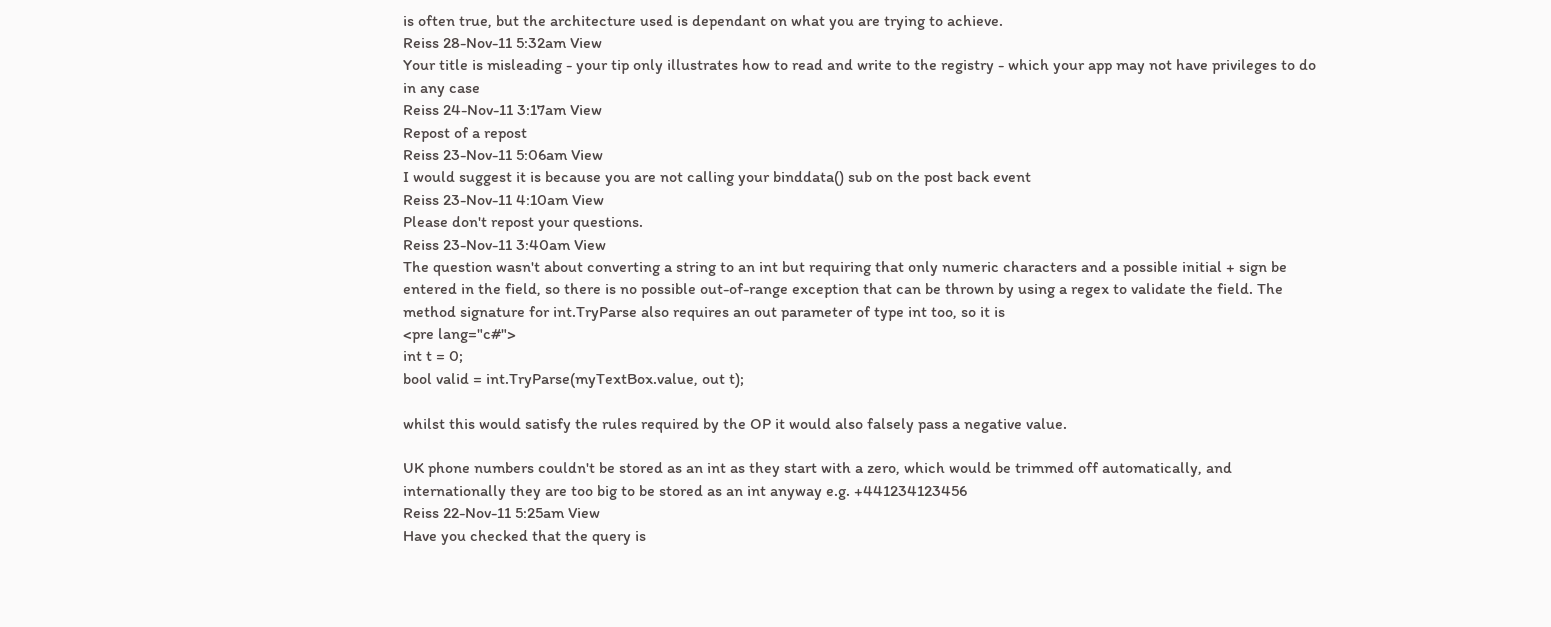is often true, but the architecture used is dependant on what you are trying to achieve.
Reiss 28-Nov-11 5:32am View
Your title is misleading - your tip only illustrates how to read and write to the registry - which your app may not have privileges to do in any case
Reiss 24-Nov-11 3:17am View
Repost of a repost
Reiss 23-Nov-11 5:06am View
I would suggest it is because you are not calling your binddata() sub on the post back event
Reiss 23-Nov-11 4:10am View
Please don't repost your questions.
Reiss 23-Nov-11 3:40am View
The question wasn't about converting a string to an int but requiring that only numeric characters and a possible initial + sign be entered in the field, so there is no possible out-of-range exception that can be thrown by using a regex to validate the field. The method signature for int.TryParse also requires an out parameter of type int too, so it is
<pre lang="c#">
int t = 0;
bool valid = int.TryParse(myTextBox.value, out t);

whilst this would satisfy the rules required by the OP it would also falsely pass a negative value.

UK phone numbers couldn't be stored as an int as they start with a zero, which would be trimmed off automatically, and internationally they are too big to be stored as an int anyway e.g. +441234123456
Reiss 22-Nov-11 5:25am View
Have you checked that the query is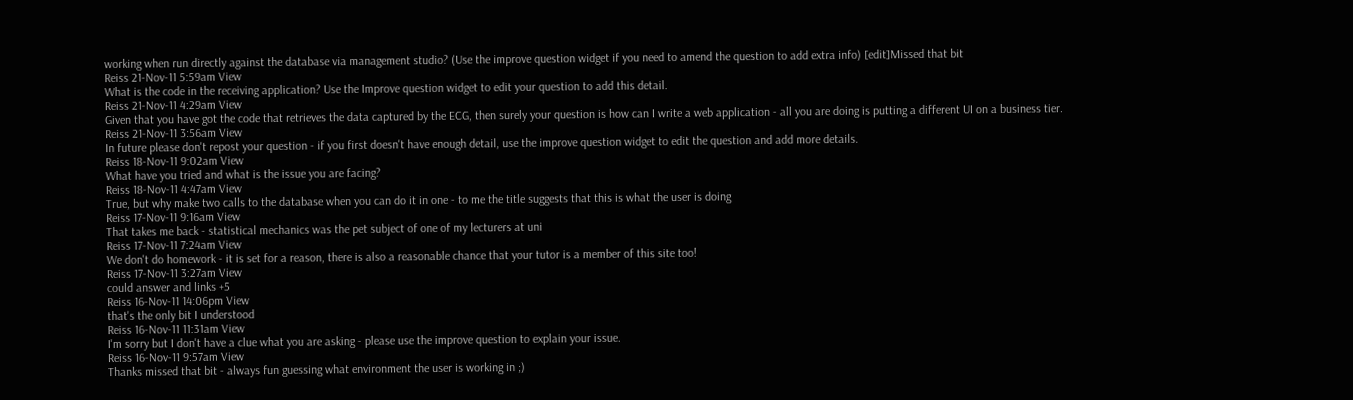working when run directly against the database via management studio? (Use the improve question widget if you need to amend the question to add extra info) [edit]Missed that bit
Reiss 21-Nov-11 5:59am View
What is the code in the receiving application? Use the Improve question widget to edit your question to add this detail.
Reiss 21-Nov-11 4:29am View
Given that you have got the code that retrieves the data captured by the ECG, then surely your question is how can I write a web application - all you are doing is putting a different UI on a business tier.
Reiss 21-Nov-11 3:56am View
In future please don't repost your question - if you first doesn't have enough detail, use the improve question widget to edit the question and add more details.
Reiss 18-Nov-11 9:02am View
What have you tried and what is the issue you are facing?
Reiss 18-Nov-11 4:47am View
True, but why make two calls to the database when you can do it in one - to me the title suggests that this is what the user is doing
Reiss 17-Nov-11 9:16am View
That takes me back - statistical mechanics was the pet subject of one of my lecturers at uni
Reiss 17-Nov-11 7:24am View
We don't do homework - it is set for a reason, there is also a reasonable chance that your tutor is a member of this site too!
Reiss 17-Nov-11 3:27am View
could answer and links +5
Reiss 16-Nov-11 14:06pm View
that's the only bit I understood
Reiss 16-Nov-11 11:31am View
I'm sorry but I don't have a clue what you are asking - please use the improve question to explain your issue.
Reiss 16-Nov-11 9:57am View
Thanks missed that bit - always fun guessing what environment the user is working in ;)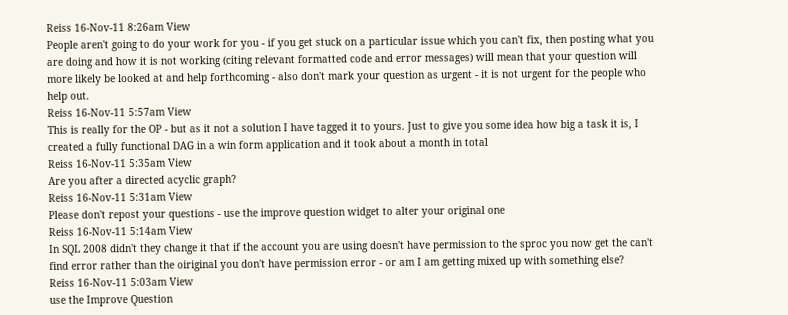Reiss 16-Nov-11 8:26am View
People aren't going to do your work for you - if you get stuck on a particular issue which you can't fix, then posting what you are doing and how it is not working (citing relevant formatted code and error messages) will mean that your question will more likely be looked at and help forthcoming - also don't mark your question as urgent - it is not urgent for the people who help out.
Reiss 16-Nov-11 5:57am View
This is really for the OP - but as it not a solution I have tagged it to yours. Just to give you some idea how big a task it is, I created a fully functional DAG in a win form application and it took about a month in total
Reiss 16-Nov-11 5:35am View
Are you after a directed acyclic graph?
Reiss 16-Nov-11 5:31am View
Please don't repost your questions - use the improve question widget to alter your original one
Reiss 16-Nov-11 5:14am View
In SQL 2008 didn't they change it that if the account you are using doesn't have permission to the sproc you now get the can't find error rather than the oiriginal you don't have permission error - or am I am getting mixed up with something else?
Reiss 16-Nov-11 5:03am View
use the Improve Question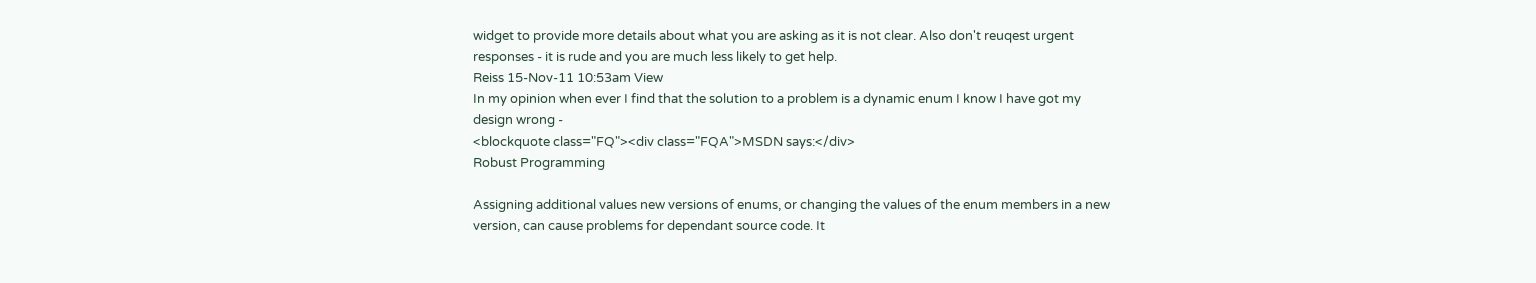widget to provide more details about what you are asking as it is not clear. Also don't reuqest urgent responses - it is rude and you are much less likely to get help.
Reiss 15-Nov-11 10:53am View
In my opinion when ever I find that the solution to a problem is a dynamic enum I know I have got my design wrong -
<blockquote class="FQ"><div class="FQA">MSDN says:</div>
Robust Programming

Assigning additional values new versions of enums, or changing the values of the enum members in a new version, can cause problems for dependant source code. It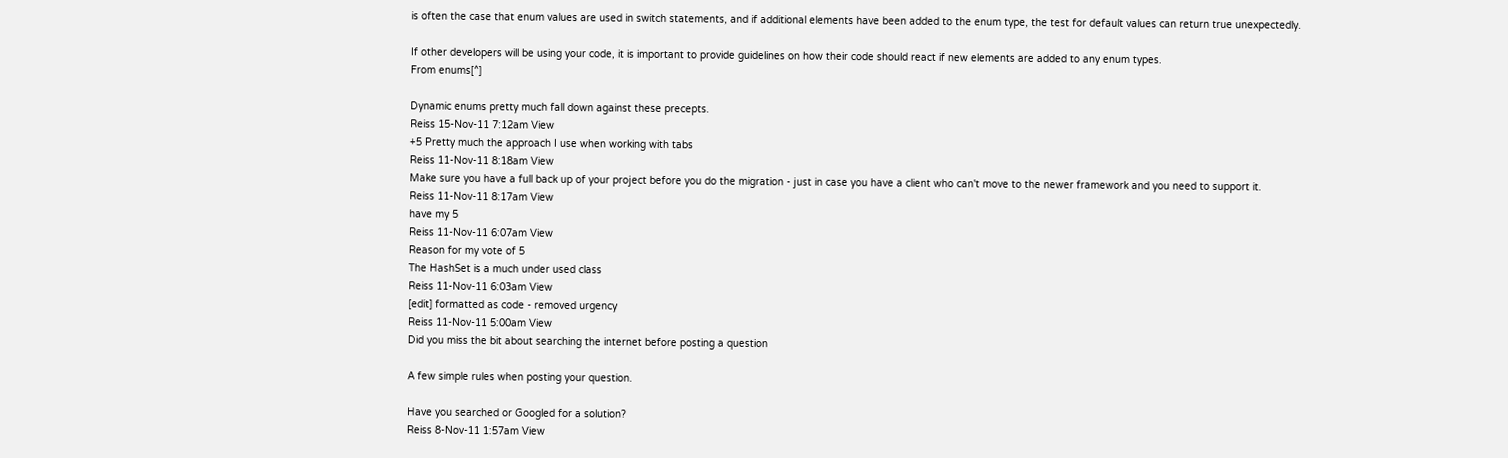is often the case that enum values are used in switch statements, and if additional elements have been added to the enum type, the test for default values can return true unexpectedly.

If other developers will be using your code, it is important to provide guidelines on how their code should react if new elements are added to any enum types.
From enums[^]

Dynamic enums pretty much fall down against these precepts.
Reiss 15-Nov-11 7:12am View
+5 Pretty much the approach I use when working with tabs
Reiss 11-Nov-11 8:18am View
Make sure you have a full back up of your project before you do the migration - just in case you have a client who can't move to the newer framework and you need to support it.
Reiss 11-Nov-11 8:17am View
have my 5
Reiss 11-Nov-11 6:07am View
Reason for my vote of 5
The HashSet is a much under used class
Reiss 11-Nov-11 6:03am View
[edit] formatted as code - removed urgency
Reiss 11-Nov-11 5:00am View
Did you miss the bit about searching the internet before posting a question

A few simple rules when posting your question.

Have you searched or Googled for a solution?
Reiss 8-Nov-11 1:57am View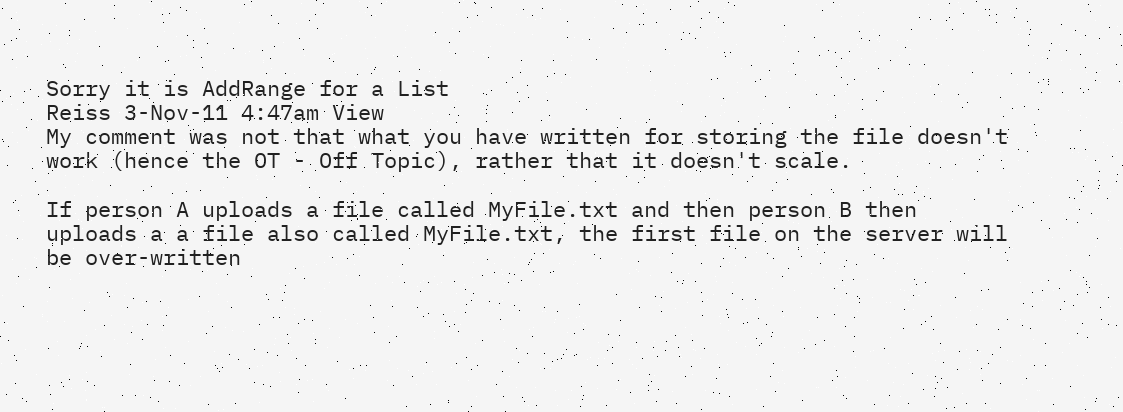Sorry it is AddRange for a List
Reiss 3-Nov-11 4:47am View
My comment was not that what you have written for storing the file doesn't work (hence the OT - Off Topic), rather that it doesn't scale.

If person A uploads a file called MyFile.txt and then person B then uploads a a file also called MyFile.txt, the first file on the server will be over-written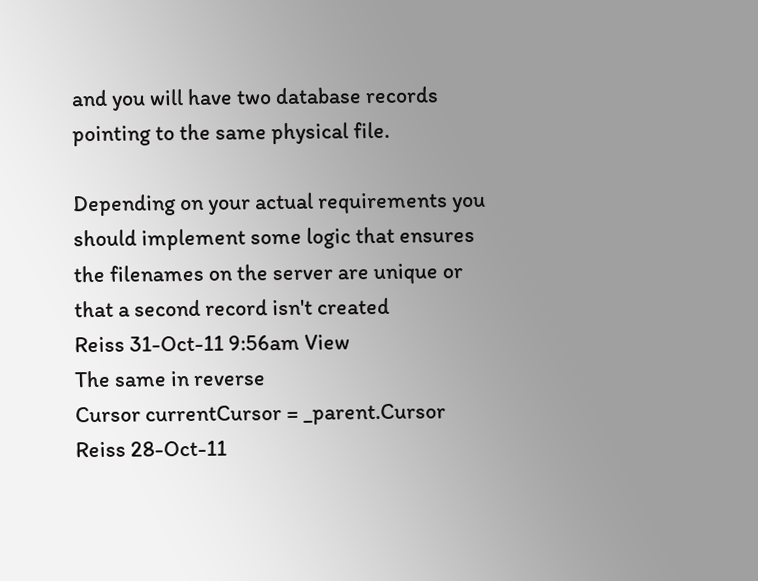and you will have two database records pointing to the same physical file.

Depending on your actual requirements you should implement some logic that ensures the filenames on the server are unique or that a second record isn't created
Reiss 31-Oct-11 9:56am View
The same in reverse
Cursor currentCursor = _parent.Cursor
Reiss 28-Oct-11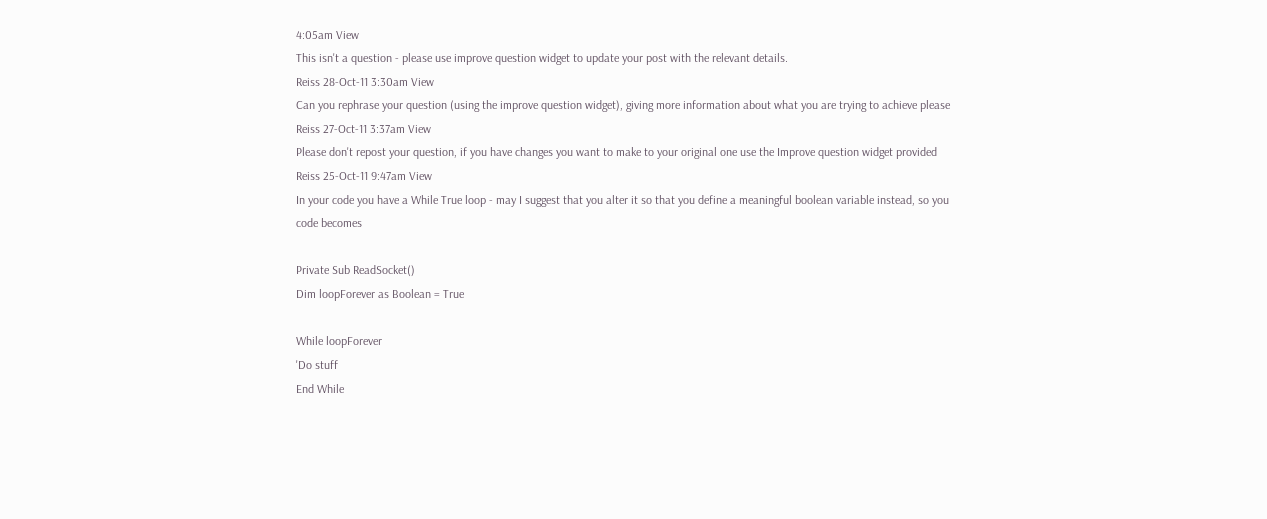4:05am View
This isn't a question - please use improve question widget to update your post with the relevant details.
Reiss 28-Oct-11 3:30am View
Can you rephrase your question (using the improve question widget), giving more information about what you are trying to achieve please
Reiss 27-Oct-11 3:37am View
Please don't repost your question, if you have changes you want to make to your original one use the Improve question widget provided
Reiss 25-Oct-11 9:47am View
In your code you have a While True loop - may I suggest that you alter it so that you define a meaningful boolean variable instead, so you code becomes

Private Sub ReadSocket()
Dim loopForever as Boolean = True

While loopForever
'Do stuff
End While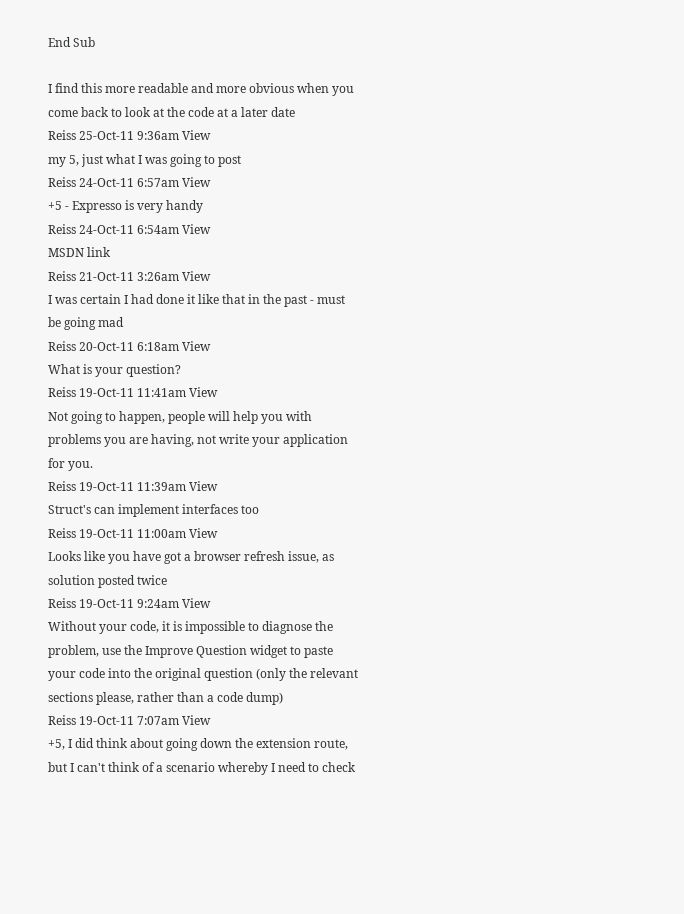End Sub

I find this more readable and more obvious when you come back to look at the code at a later date
Reiss 25-Oct-11 9:36am View
my 5, just what I was going to post
Reiss 24-Oct-11 6:57am View
+5 - Expresso is very handy
Reiss 24-Oct-11 6:54am View
MSDN link
Reiss 21-Oct-11 3:26am View
I was certain I had done it like that in the past - must be going mad
Reiss 20-Oct-11 6:18am View
What is your question?
Reiss 19-Oct-11 11:41am View
Not going to happen, people will help you with problems you are having, not write your application for you.
Reiss 19-Oct-11 11:39am View
Struct's can implement interfaces too
Reiss 19-Oct-11 11:00am View
Looks like you have got a browser refresh issue, as solution posted twice
Reiss 19-Oct-11 9:24am View
Without your code, it is impossible to diagnose the problem, use the Improve Question widget to paste your code into the original question (only the relevant sections please, rather than a code dump)
Reiss 19-Oct-11 7:07am View
+5, I did think about going down the extension route, but I can't think of a scenario whereby I need to check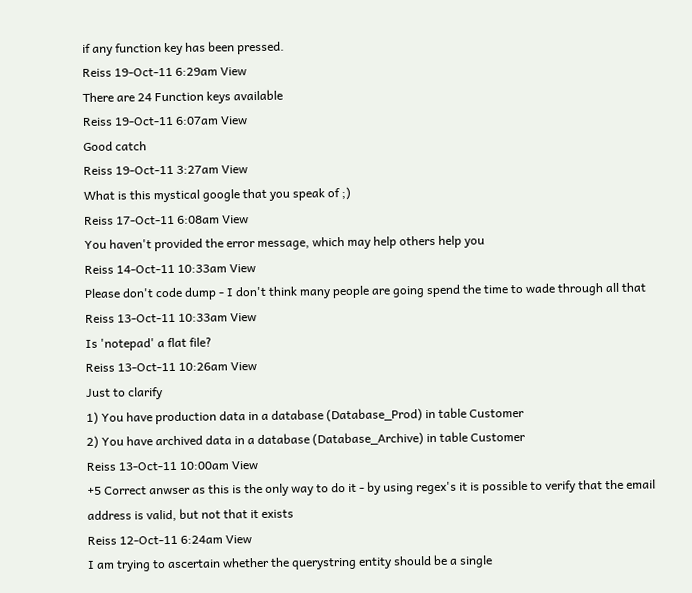if any function key has been pressed.
Reiss 19-Oct-11 6:29am View
There are 24 Function keys available
Reiss 19-Oct-11 6:07am View
Good catch
Reiss 19-Oct-11 3:27am View
What is this mystical google that you speak of ;)
Reiss 17-Oct-11 6:08am View
You haven't provided the error message, which may help others help you
Reiss 14-Oct-11 10:33am View
Please don't code dump - I don't think many people are going spend the time to wade through all that
Reiss 13-Oct-11 10:33am View
Is 'notepad' a flat file?
Reiss 13-Oct-11 10:26am View
Just to clarify
1) You have production data in a database (Database_Prod) in table Customer
2) You have archived data in a database (Database_Archive) in table Customer
Reiss 13-Oct-11 10:00am View
+5 Correct anwser as this is the only way to do it - by using regex's it is possible to verify that the email address is valid, but not that it exists
Reiss 12-Oct-11 6:24am View
I am trying to ascertain whether the querystring entity should be a single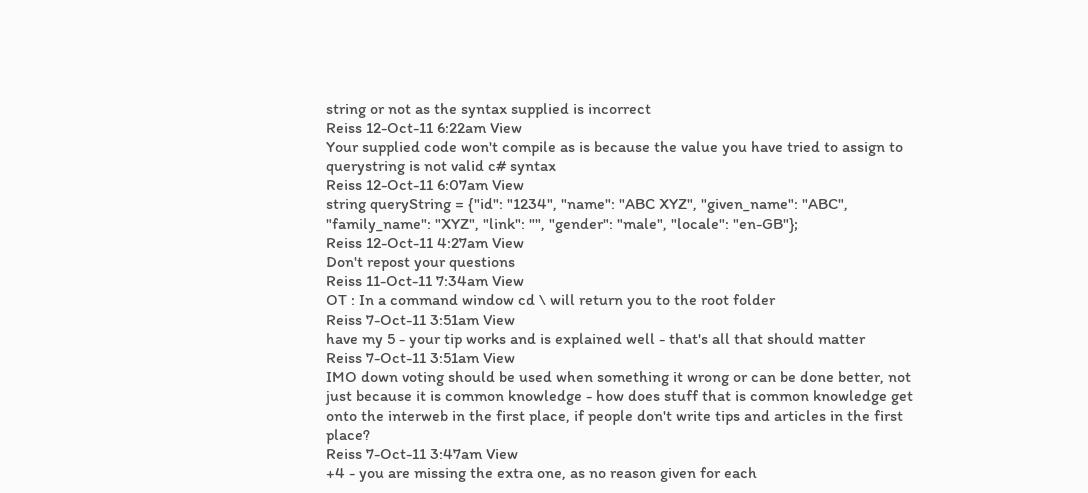string or not as the syntax supplied is incorrect
Reiss 12-Oct-11 6:22am View
Your supplied code won't compile as is because the value you have tried to assign to querystring is not valid c# syntax
Reiss 12-Oct-11 6:07am View
string queryString = {"id": "1234", "name": "ABC XYZ", "given_name": "ABC", "family_name": "XYZ", "link": "", "gender": "male", "locale": "en-GB"};
Reiss 12-Oct-11 4:27am View
Don't repost your questions
Reiss 11-Oct-11 7:34am View
OT : In a command window cd \ will return you to the root folder
Reiss 7-Oct-11 3:51am View
have my 5 - your tip works and is explained well - that's all that should matter
Reiss 7-Oct-11 3:51am View
IMO down voting should be used when something it wrong or can be done better, not just because it is common knowledge - how does stuff that is common knowledge get onto the interweb in the first place, if people don't write tips and articles in the first place?
Reiss 7-Oct-11 3:47am View
+4 - you are missing the extra one, as no reason given for each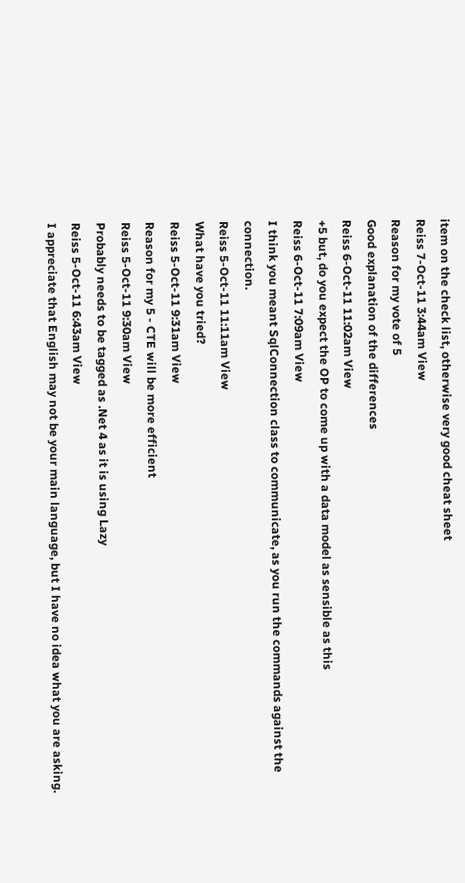item on the check list, otherwise very good cheat sheet
Reiss 7-Oct-11 3:44am View
Reason for my vote of 5
Good explanation of the differences
Reiss 6-Oct-11 11:02am View
+5 but, do you expect the OP to come up with a data model as sensible as this
Reiss 6-Oct-11 7:09am View
I think you meant SqlConnection class to communicate, as you run the commands against the connection.
Reiss 5-Oct-11 11:11am View
What have you tried?
Reiss 5-Oct-11 9:31am View
Reason for my 5 - CTE will be more efficient
Reiss 5-Oct-11 9:30am View
Probably needs to be tagged as .Net 4 as it is using Lazy
Reiss 5-Oct-11 6:43am View
I appreciate that English may not be your main language, but I have no idea what you are asking.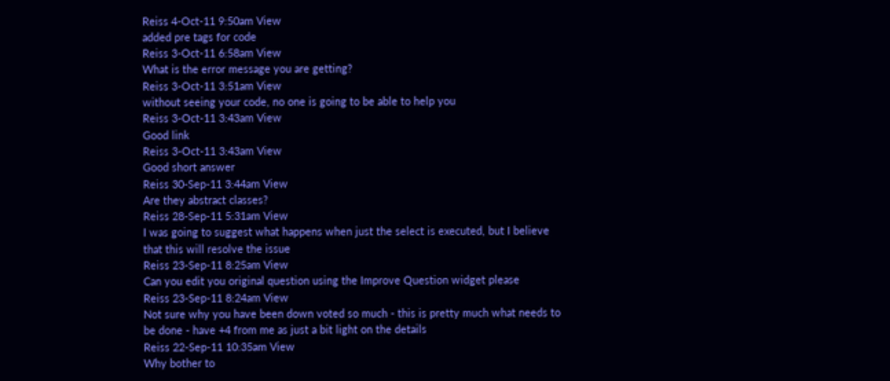Reiss 4-Oct-11 9:50am View
added pre tags for code
Reiss 3-Oct-11 6:58am View
What is the error message you are getting?
Reiss 3-Oct-11 3:51am View
without seeing your code, no one is going to be able to help you
Reiss 3-Oct-11 3:43am View
Good link
Reiss 3-Oct-11 3:43am View
Good short answer
Reiss 30-Sep-11 3:44am View
Are they abstract classes?
Reiss 28-Sep-11 5:31am View
I was going to suggest what happens when just the select is executed, but I believe that this will resolve the issue
Reiss 23-Sep-11 8:25am View
Can you edit you original question using the Improve Question widget please
Reiss 23-Sep-11 8:24am View
Not sure why you have been down voted so much - this is pretty much what needs to be done - have +4 from me as just a bit light on the details
Reiss 22-Sep-11 10:35am View
Why bother to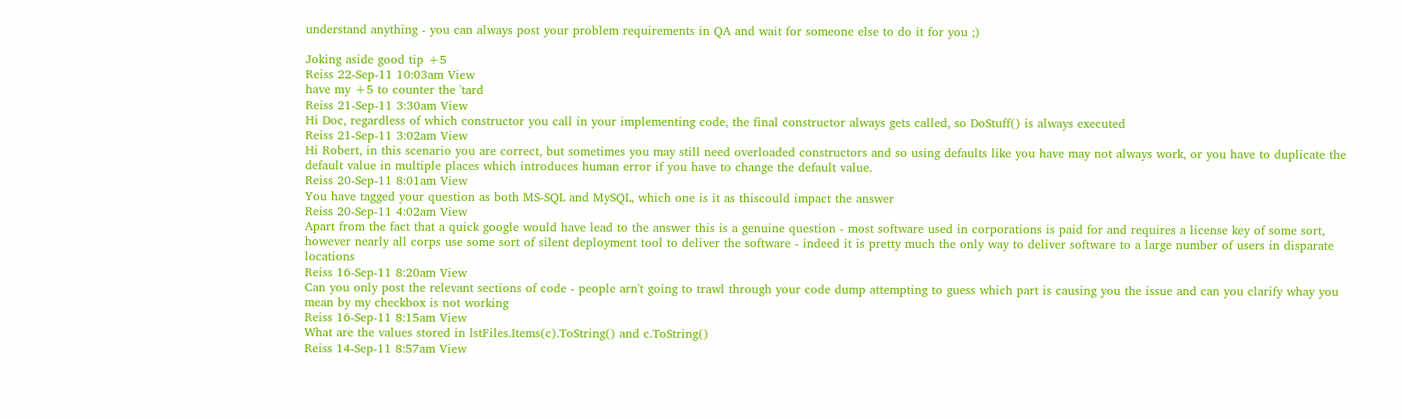understand anything - you can always post your problem requirements in QA and wait for someone else to do it for you ;)

Joking aside good tip +5
Reiss 22-Sep-11 10:03am View
have my +5 to counter the 'tard
Reiss 21-Sep-11 3:30am View
Hi Doc, regardless of which constructor you call in your implementing code, the final constructor always gets called, so DoStuff() is always executed
Reiss 21-Sep-11 3:02am View
Hi Robert, in this scenario you are correct, but sometimes you may still need overloaded constructors and so using defaults like you have may not always work, or you have to duplicate the default value in multiple places which introduces human error if you have to change the default value.
Reiss 20-Sep-11 8:01am View
You have tagged your question as both MS-SQL and MySQL, which one is it as thiscould impact the answer
Reiss 20-Sep-11 4:02am View
Apart from the fact that a quick google would have lead to the answer this is a genuine question - most software used in corporations is paid for and requires a license key of some sort, however nearly all corps use some sort of silent deployment tool to deliver the software - indeed it is pretty much the only way to deliver software to a large number of users in disparate locations
Reiss 16-Sep-11 8:20am View
Can you only post the relevant sections of code - people arn't going to trawl through your code dump attempting to guess which part is causing you the issue and can you clarify whay you mean by my checkbox is not working
Reiss 16-Sep-11 8:15am View
What are the values stored in lstFiles.Items(c).ToString() and c.ToString()
Reiss 14-Sep-11 8:57am View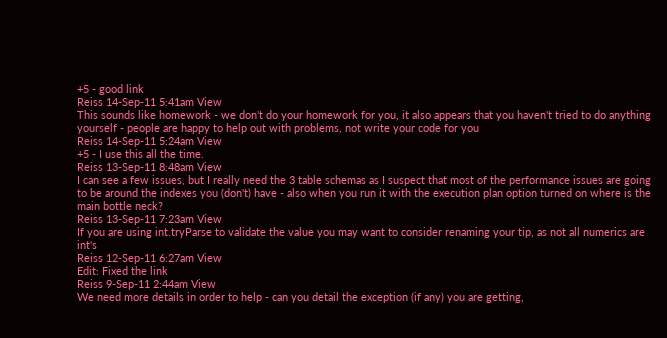+5 - good link
Reiss 14-Sep-11 5:41am View
This sounds like homework - we don't do your homework for you, it also appears that you haven't tried to do anything yourself - people are happy to help out with problems, not write your code for you
Reiss 14-Sep-11 5:24am View
+5 - I use this all the time.
Reiss 13-Sep-11 8:48am View
I can see a few issues, but I really need the 3 table schemas as I suspect that most of the performance issues are going to be around the indexes you (don't) have - also when you run it with the execution plan option turned on where is the main bottle neck?
Reiss 13-Sep-11 7:23am View
If you are using int.tryParse to validate the value you may want to consider renaming your tip, as not all numerics are int's
Reiss 12-Sep-11 6:27am View
Edit: Fixed the link
Reiss 9-Sep-11 2:44am View
We need more details in order to help - can you detail the exception (if any) you are getting,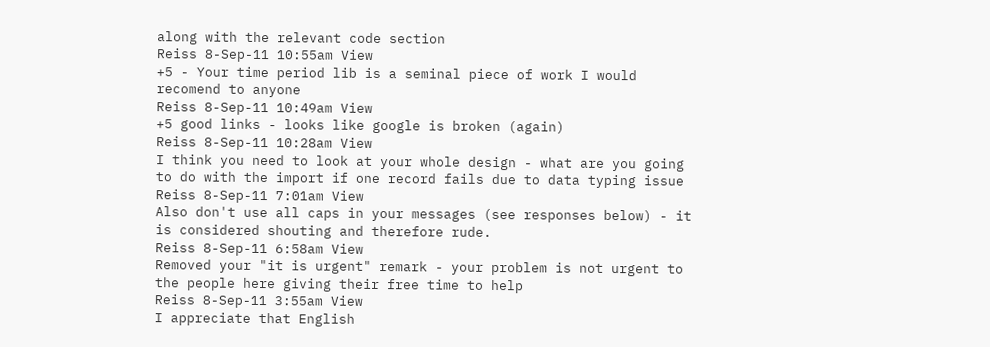along with the relevant code section
Reiss 8-Sep-11 10:55am View
+5 - Your time period lib is a seminal piece of work I would recomend to anyone
Reiss 8-Sep-11 10:49am View
+5 good links - looks like google is broken (again)
Reiss 8-Sep-11 10:28am View
I think you need to look at your whole design - what are you going to do with the import if one record fails due to data typing issue
Reiss 8-Sep-11 7:01am View
Also don't use all caps in your messages (see responses below) - it is considered shouting and therefore rude.
Reiss 8-Sep-11 6:58am View
Removed your "it is urgent" remark - your problem is not urgent to the people here giving their free time to help
Reiss 8-Sep-11 3:55am View
I appreciate that English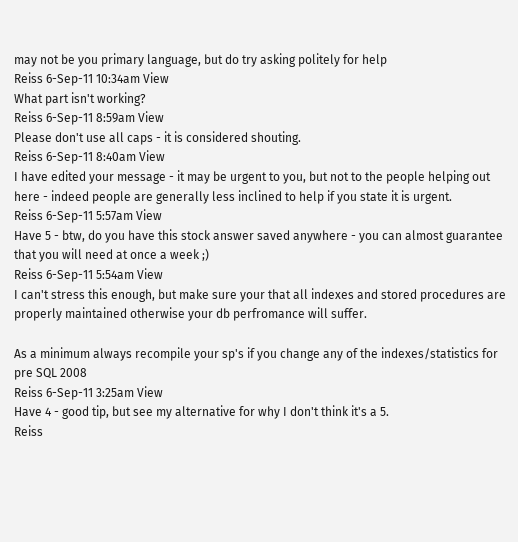may not be you primary language, but do try asking politely for help
Reiss 6-Sep-11 10:34am View
What part isn't working?
Reiss 6-Sep-11 8:59am View
Please don't use all caps - it is considered shouting.
Reiss 6-Sep-11 8:40am View
I have edited your message - it may be urgent to you, but not to the people helping out here - indeed people are generally less inclined to help if you state it is urgent.
Reiss 6-Sep-11 5:57am View
Have 5 - btw, do you have this stock answer saved anywhere - you can almost guarantee that you will need at once a week ;)
Reiss 6-Sep-11 5:54am View
I can't stress this enough, but make sure your that all indexes and stored procedures are properly maintained otherwise your db perfromance will suffer.

As a minimum always recompile your sp's if you change any of the indexes/statistics for pre SQL 2008
Reiss 6-Sep-11 3:25am View
Have 4 - good tip, but see my alternative for why I don't think it's a 5.
Reiss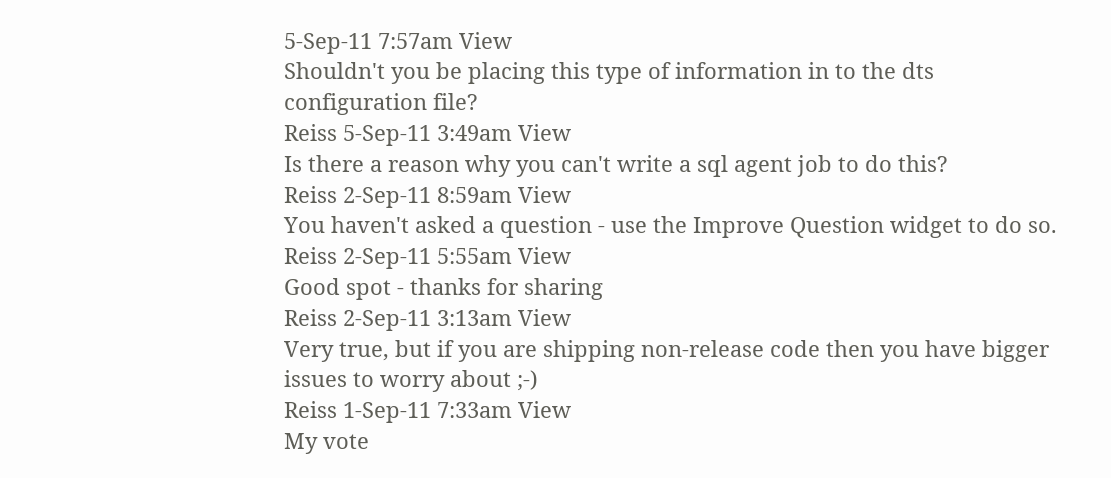5-Sep-11 7:57am View
Shouldn't you be placing this type of information in to the dts configuration file?
Reiss 5-Sep-11 3:49am View
Is there a reason why you can't write a sql agent job to do this?
Reiss 2-Sep-11 8:59am View
You haven't asked a question - use the Improve Question widget to do so.
Reiss 2-Sep-11 5:55am View
Good spot - thanks for sharing
Reiss 2-Sep-11 3:13am View
Very true, but if you are shipping non-release code then you have bigger issues to worry about ;-)
Reiss 1-Sep-11 7:33am View
My vote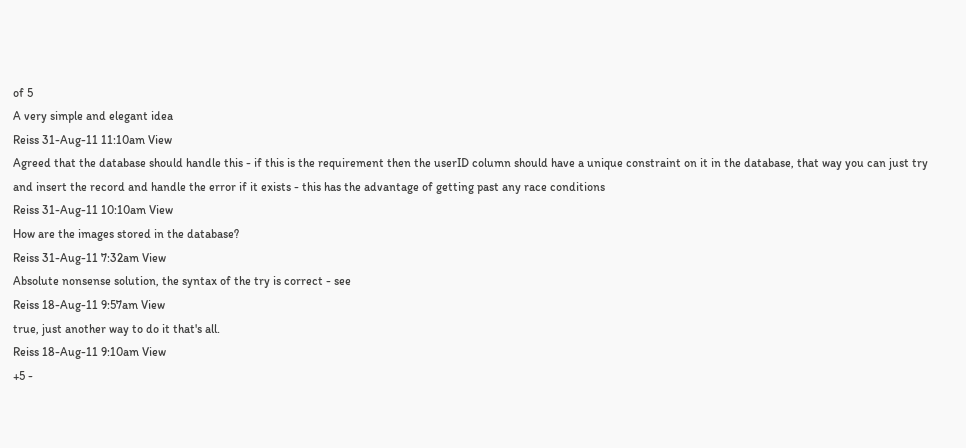of 5
A very simple and elegant idea
Reiss 31-Aug-11 11:10am View
Agreed that the database should handle this - if this is the requirement then the userID column should have a unique constraint on it in the database, that way you can just try and insert the record and handle the error if it exists - this has the advantage of getting past any race conditions
Reiss 31-Aug-11 10:10am View
How are the images stored in the database?
Reiss 31-Aug-11 7:32am View
Absolute nonsense solution, the syntax of the try is correct - see
Reiss 18-Aug-11 9:57am View
true, just another way to do it that's all.
Reiss 18-Aug-11 9:10am View
+5 -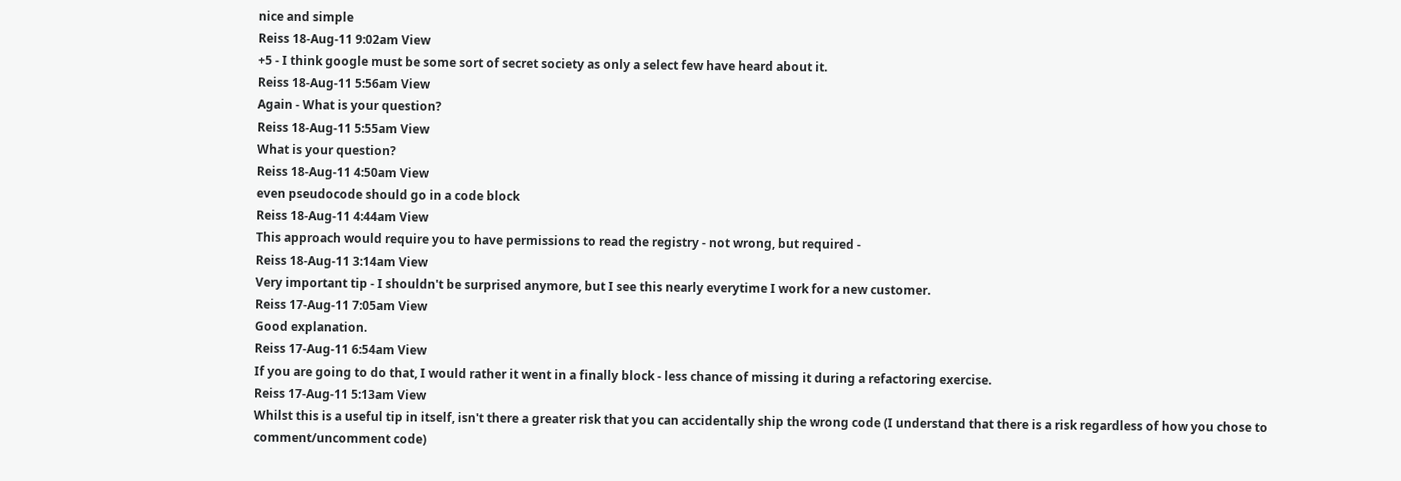nice and simple
Reiss 18-Aug-11 9:02am View
+5 - I think google must be some sort of secret society as only a select few have heard about it.
Reiss 18-Aug-11 5:56am View
Again - What is your question?
Reiss 18-Aug-11 5:55am View
What is your question?
Reiss 18-Aug-11 4:50am View
even pseudocode should go in a code block
Reiss 18-Aug-11 4:44am View
This approach would require you to have permissions to read the registry - not wrong, but required -
Reiss 18-Aug-11 3:14am View
Very important tip - I shouldn't be surprised anymore, but I see this nearly everytime I work for a new customer.
Reiss 17-Aug-11 7:05am View
Good explanation.
Reiss 17-Aug-11 6:54am View
If you are going to do that, I would rather it went in a finally block - less chance of missing it during a refactoring exercise.
Reiss 17-Aug-11 5:13am View
Whilst this is a useful tip in itself, isn't there a greater risk that you can accidentally ship the wrong code (I understand that there is a risk regardless of how you chose to comment/uncomment code)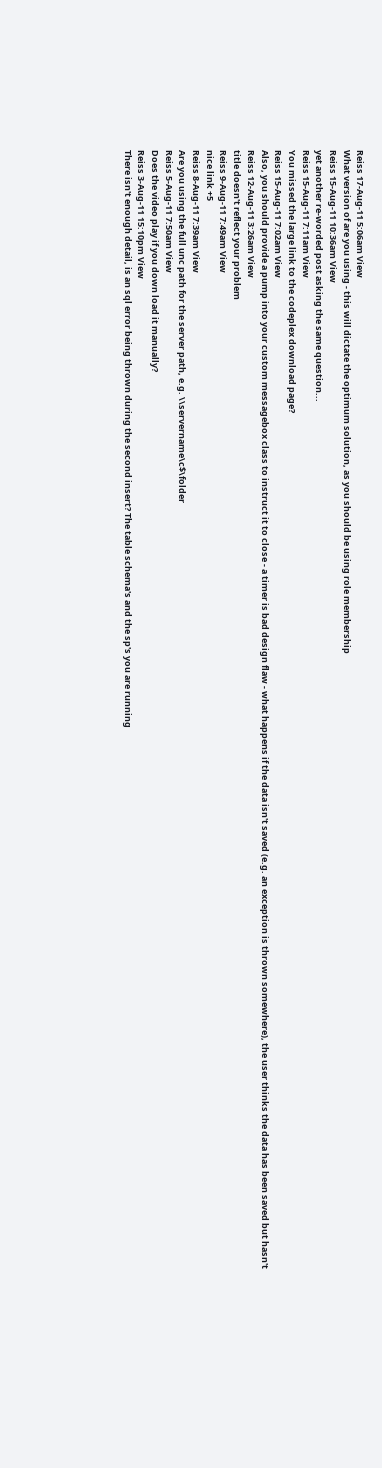Reiss 17-Aug-11 5:06am View
What version of are you using - this will dictate the optimum solution, as you should be using role membership
Reiss 15-Aug-11 10:36am View
yet another re-worded post asking the same question...
Reiss 15-Aug-11 7:11am View
You missed the large link to the codeplex download page?
Reiss 15-Aug-11 7:02am View
Also, you should provide a pump into your custom messagebox class to instruct it to close - a timer is bad design flaw - what happens if the data isn't saved (e.g. an exception is thrown somewhere), the user thinks the data has been saved but hasn't
Reiss 12-Aug-11 3:26am View
title doesn't reflect your problem
Reiss 9-Aug-11 7:49am View
nice link +5
Reiss 8-Aug-11 7:39am View
Are you using the full unc path for the server path, e.g. \\servername\c$\folder
Reiss 5-Aug-11 7:50am View
Does the video play if you down load it manually?
Reiss 3-Aug-11 15:10pm View
There isn't enough detail, is an sql error being thrown during the second insert? The table schema's and the sp's you are running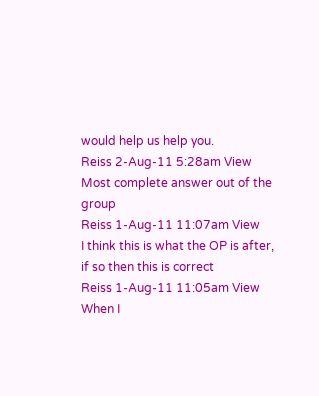would help us help you.
Reiss 2-Aug-11 5:28am View
Most complete answer out of the group
Reiss 1-Aug-11 11:07am View
I think this is what the OP is after, if so then this is correct
Reiss 1-Aug-11 11:05am View
When I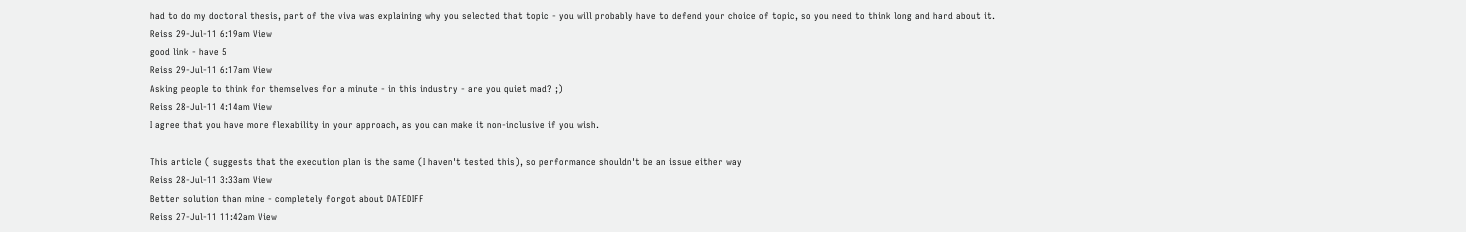had to do my doctoral thesis, part of the viva was explaining why you selected that topic - you will probably have to defend your choice of topic, so you need to think long and hard about it.
Reiss 29-Jul-11 6:19am View
good link - have 5
Reiss 29-Jul-11 6:17am View
Asking people to think for themselves for a minute - in this industry - are you quiet mad? ;)
Reiss 28-Jul-11 4:14am View
I agree that you have more flexability in your approach, as you can make it non-inclusive if you wish.

This article ( suggests that the execution plan is the same (I haven't tested this), so performance shouldn't be an issue either way
Reiss 28-Jul-11 3:33am View
Better solution than mine - completely forgot about DATEDIFF
Reiss 27-Jul-11 11:42am View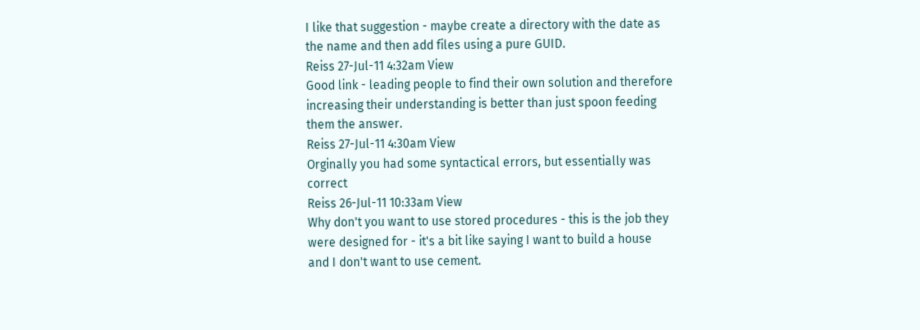I like that suggestion - maybe create a directory with the date as the name and then add files using a pure GUID.
Reiss 27-Jul-11 4:32am View
Good link - leading people to find their own solution and therefore increasing their understanding is better than just spoon feeding them the answer.
Reiss 27-Jul-11 4:30am View
Orginally you had some syntactical errors, but essentially was correct
Reiss 26-Jul-11 10:33am View
Why don't you want to use stored procedures - this is the job they were designed for - it's a bit like saying I want to build a house and I don't want to use cement.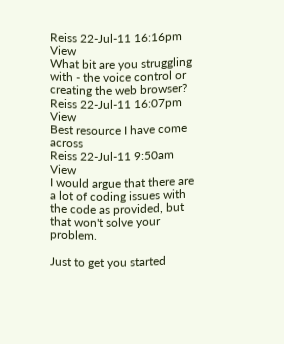Reiss 22-Jul-11 16:16pm View
What bit are you struggling with - the voice control or creating the web browser?
Reiss 22-Jul-11 16:07pm View
Best resource I have come across
Reiss 22-Jul-11 9:50am View
I would argue that there are a lot of coding issues with the code as provided, but that won't solve your problem.

Just to get you started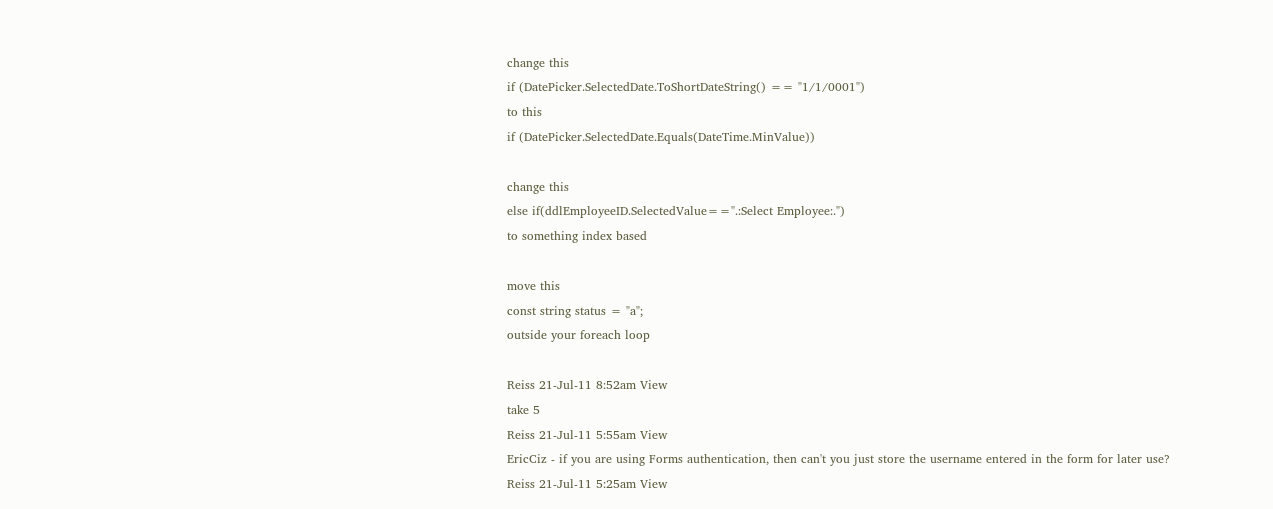change this
if (DatePicker.SelectedDate.ToShortDateString() == "1/1/0001")
to this
if (DatePicker.SelectedDate.Equals(DateTime.MinValue))

change this
else if(ddlEmployeeID.SelectedValue==".:Select Employee:.")
to something index based

move this
const string status = "a";
outside your foreach loop

Reiss 21-Jul-11 8:52am View
take 5
Reiss 21-Jul-11 5:55am View
EricCiz - if you are using Forms authentication, then can't you just store the username entered in the form for later use?
Reiss 21-Jul-11 5:25am View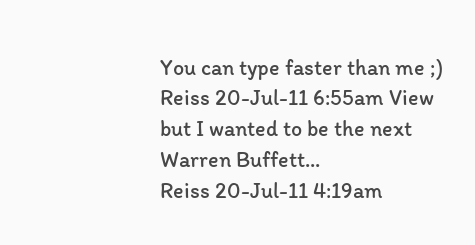You can type faster than me ;)
Reiss 20-Jul-11 6:55am View
but I wanted to be the next Warren Buffett...
Reiss 20-Jul-11 4:19am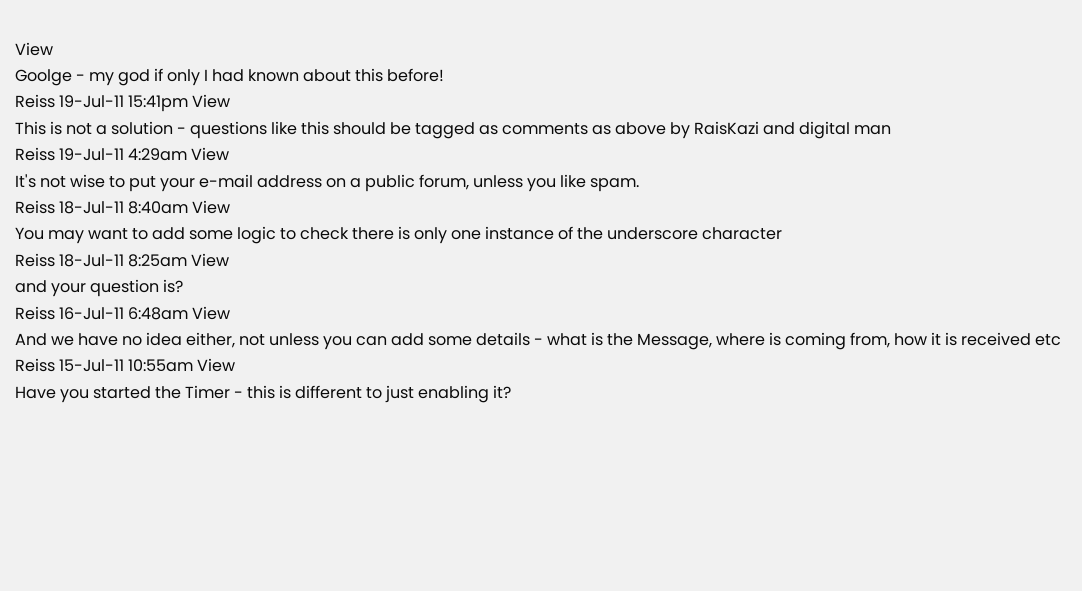View
Goolge - my god if only I had known about this before!
Reiss 19-Jul-11 15:41pm View
This is not a solution - questions like this should be tagged as comments as above by RaisKazi and digital man
Reiss 19-Jul-11 4:29am View
It's not wise to put your e-mail address on a public forum, unless you like spam.
Reiss 18-Jul-11 8:40am View
You may want to add some logic to check there is only one instance of the underscore character
Reiss 18-Jul-11 8:25am View
and your question is?
Reiss 16-Jul-11 6:48am View
And we have no idea either, not unless you can add some details - what is the Message, where is coming from, how it is received etc
Reiss 15-Jul-11 10:55am View
Have you started the Timer - this is different to just enabling it?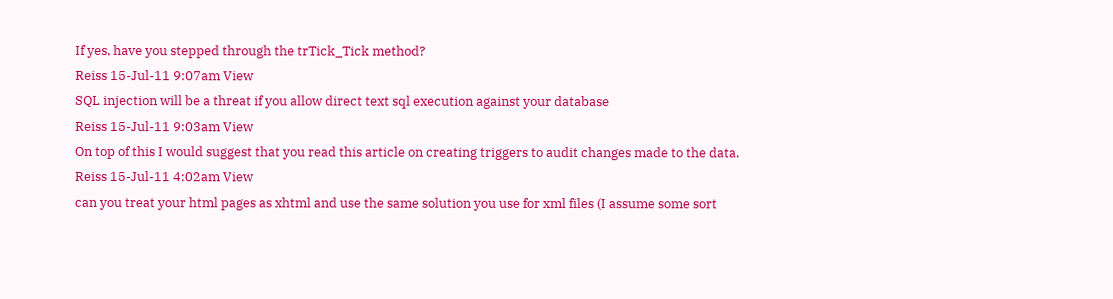If yes, have you stepped through the trTick_Tick method?
Reiss 15-Jul-11 9:07am View
SQL injection will be a threat if you allow direct text sql execution against your database
Reiss 15-Jul-11 9:03am View
On top of this I would suggest that you read this article on creating triggers to audit changes made to the data.
Reiss 15-Jul-11 4:02am View
can you treat your html pages as xhtml and use the same solution you use for xml files (I assume some sort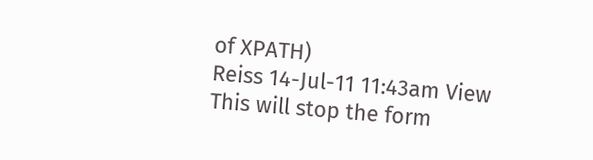of XPATH)
Reiss 14-Jul-11 11:43am View
This will stop the form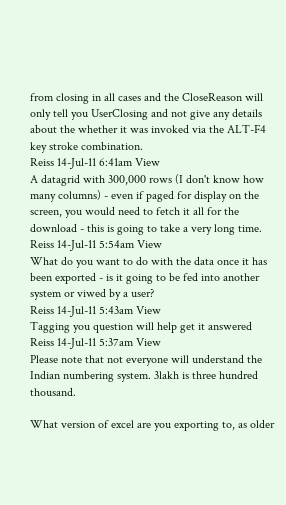from closing in all cases and the CloseReason will only tell you UserClosing and not give any details about the whether it was invoked via the ALT-F4 key stroke combination.
Reiss 14-Jul-11 6:41am View
A datagrid with 300,000 rows (I don't know how many columns) - even if paged for display on the screen, you would need to fetch it all for the download - this is going to take a very long time.
Reiss 14-Jul-11 5:54am View
What do you want to do with the data once it has been exported - is it going to be fed into another system or viwed by a user?
Reiss 14-Jul-11 5:43am View
Tagging you question will help get it answered
Reiss 14-Jul-11 5:37am View
Please note that not everyone will understand the Indian numbering system. 3lakh is three hundred thousand.

What version of excel are you exporting to, as older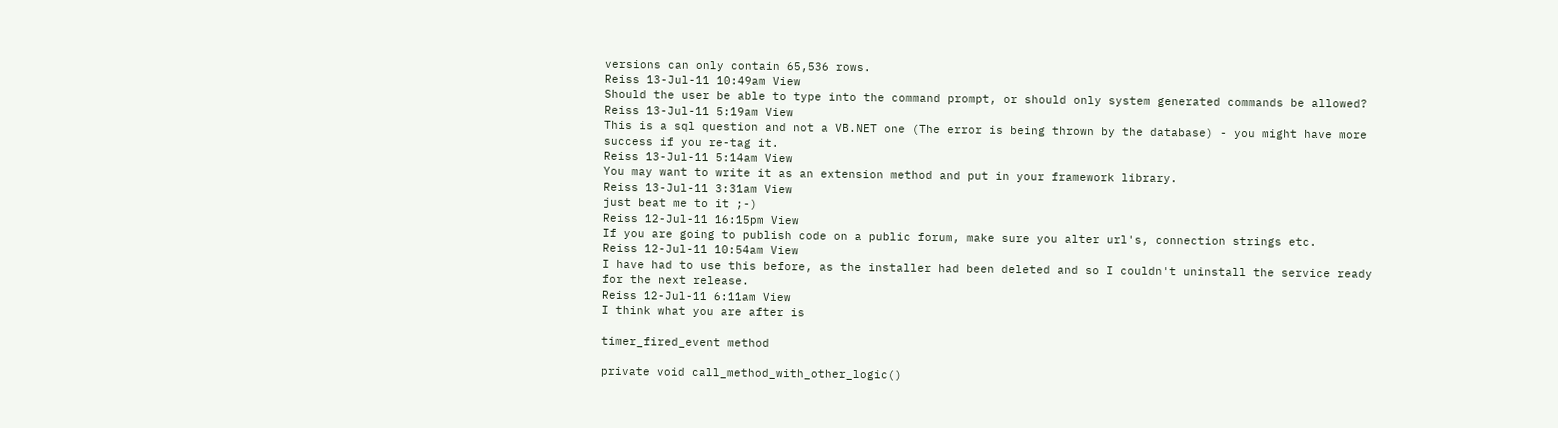versions can only contain 65,536 rows.
Reiss 13-Jul-11 10:49am View
Should the user be able to type into the command prompt, or should only system generated commands be allowed?
Reiss 13-Jul-11 5:19am View
This is a sql question and not a VB.NET one (The error is being thrown by the database) - you might have more success if you re-tag it.
Reiss 13-Jul-11 5:14am View
You may want to write it as an extension method and put in your framework library.
Reiss 13-Jul-11 3:31am View
just beat me to it ;-)
Reiss 12-Jul-11 16:15pm View
If you are going to publish code on a public forum, make sure you alter url's, connection strings etc.
Reiss 12-Jul-11 10:54am View
I have had to use this before, as the installer had been deleted and so I couldn't uninstall the service ready for the next release.
Reiss 12-Jul-11 6:11am View
I think what you are after is

timer_fired_event method

private void call_method_with_other_logic()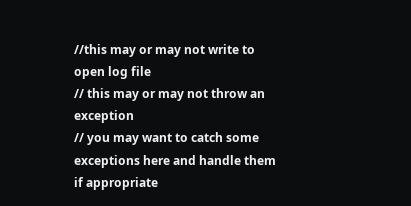//this may or may not write to open log file
// this may or may not throw an exception
// you may want to catch some exceptions here and handle them if appropriate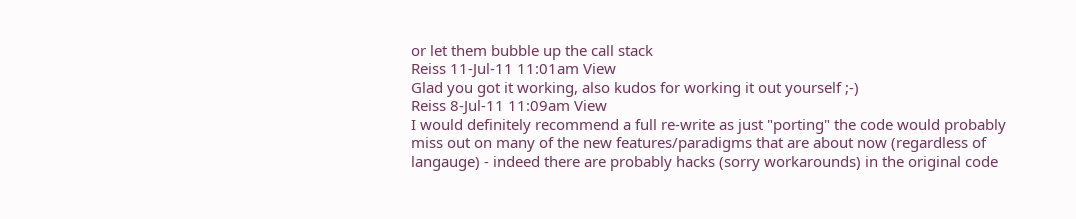or let them bubble up the call stack
Reiss 11-Jul-11 11:01am View
Glad you got it working, also kudos for working it out yourself ;-)
Reiss 8-Jul-11 11:09am View
I would definitely recommend a full re-write as just "porting" the code would probably miss out on many of the new features/paradigms that are about now (regardless of langauge) - indeed there are probably hacks (sorry workarounds) in the original code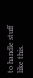to handle stuff like this.